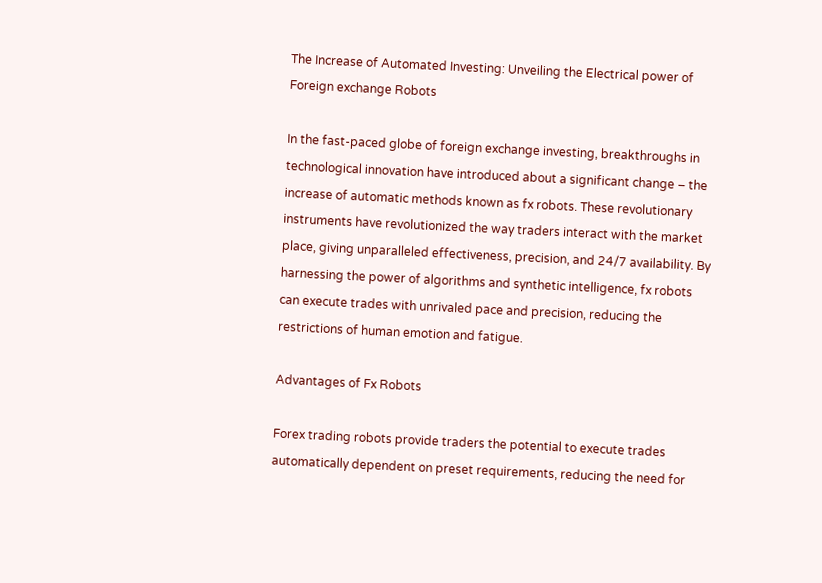The Increase of Automated Investing: Unveiling the Electrical power of Foreign exchange Robots

In the fast-paced globe of foreign exchange investing, breakthroughs in technological innovation have introduced about a significant change – the increase of automatic methods known as fx robots. These revolutionary instruments have revolutionized the way traders interact with the market place, giving unparalleled effectiveness, precision, and 24/7 availability. By harnessing the power of algorithms and synthetic intelligence, fx robots can execute trades with unrivaled pace and precision, reducing the restrictions of human emotion and fatigue.

Advantages of Fx Robots

Forex trading robots provide traders the potential to execute trades automatically dependent on preset requirements, reducing the need for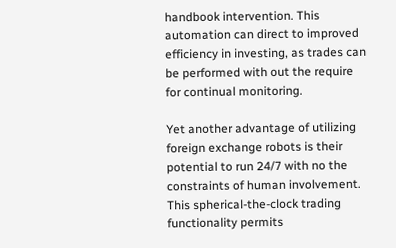handbook intervention. This automation can direct to improved efficiency in investing, as trades can be performed with out the require for continual monitoring.

Yet another advantage of utilizing foreign exchange robots is their potential to run 24/7 with no the constraints of human involvement. This spherical-the-clock trading functionality permits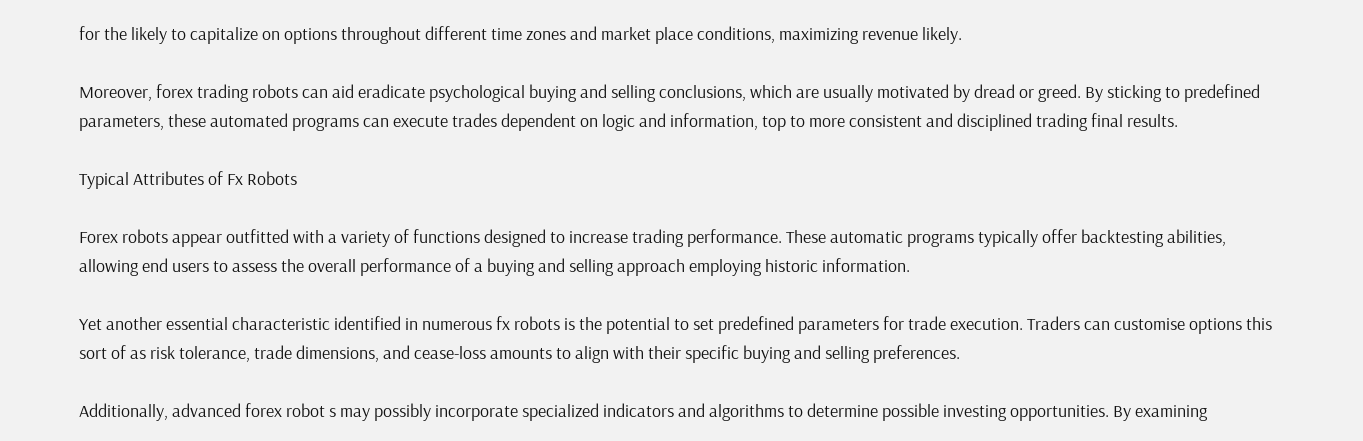for the likely to capitalize on options throughout different time zones and market place conditions, maximizing revenue likely.

Moreover, forex trading robots can aid eradicate psychological buying and selling conclusions, which are usually motivated by dread or greed. By sticking to predefined parameters, these automated programs can execute trades dependent on logic and information, top to more consistent and disciplined trading final results.

Typical Attributes of Fx Robots

Forex robots appear outfitted with a variety of functions designed to increase trading performance. These automatic programs typically offer backtesting abilities, allowing end users to assess the overall performance of a buying and selling approach employing historic information.

Yet another essential characteristic identified in numerous fx robots is the potential to set predefined parameters for trade execution. Traders can customise options this sort of as risk tolerance, trade dimensions, and cease-loss amounts to align with their specific buying and selling preferences.

Additionally, advanced forex robot s may possibly incorporate specialized indicators and algorithms to determine possible investing opportunities. By examining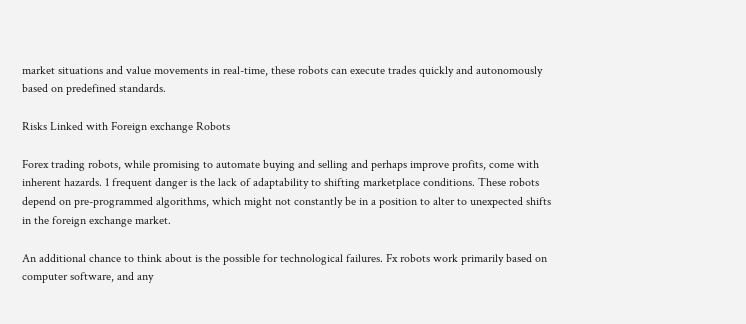market situations and value movements in real-time, these robots can execute trades quickly and autonomously based on predefined standards.

Risks Linked with Foreign exchange Robots

Forex trading robots, while promising to automate buying and selling and perhaps improve profits, come with inherent hazards. 1 frequent danger is the lack of adaptability to shifting marketplace conditions. These robots depend on pre-programmed algorithms, which might not constantly be in a position to alter to unexpected shifts in the foreign exchange market.

An additional chance to think about is the possible for technological failures. Fx robots work primarily based on computer software, and any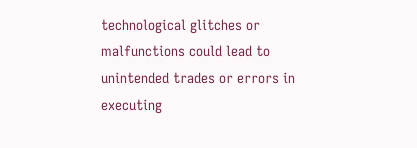technological glitches or malfunctions could lead to unintended trades or errors in executing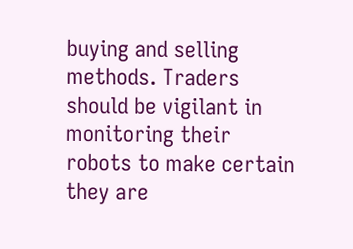buying and selling methods. Traders should be vigilant in monitoring their robots to make certain they are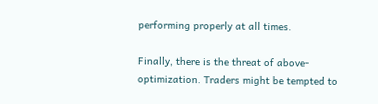performing properly at all times.

Finally, there is the threat of above-optimization. Traders might be tempted to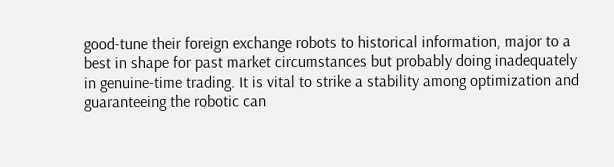good-tune their foreign exchange robots to historical information, major to a best in shape for past market circumstances but probably doing inadequately in genuine-time trading. It is vital to strike a stability among optimization and guaranteeing the robotic can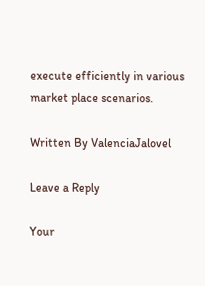execute efficiently in various market place scenarios.

Written By ValenciaJalovel

Leave a Reply

Your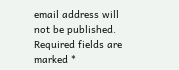email address will not be published. Required fields are marked *